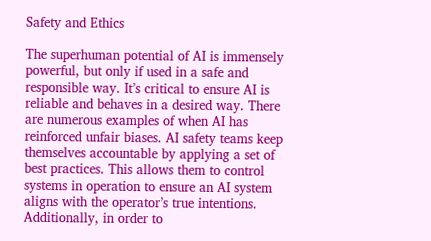Safety and Ethics

The superhuman potential of AI is immensely powerful, but only if used in a safe and responsible way. It’s critical to ensure AI is reliable and behaves in a desired way. There are numerous examples of when AI has reinforced unfair biases. AI safety teams keep themselves accountable by applying a set of best practices. This allows them to control systems in operation to ensure an AI system aligns with the operator’s true intentions. Additionally, in order to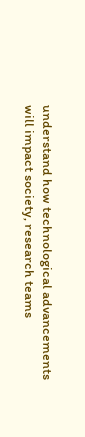understand how technological advancements will impact society, research teams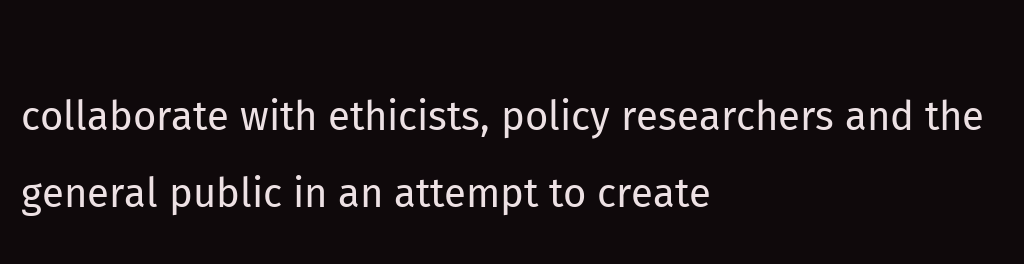collaborate with ethicists, policy researchers and the general public in an attempt to create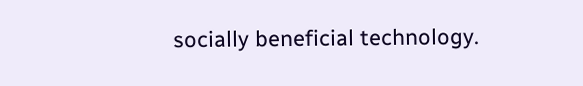socially beneficial technology.